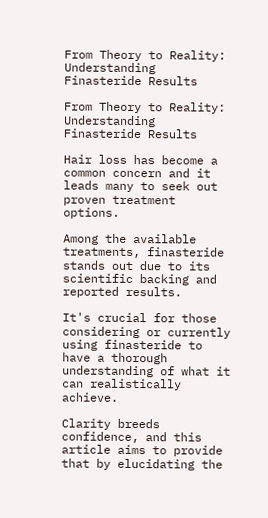From Theory to Reality: Understanding Finasteride Results

From Theory to Reality: Understanding Finasteride Results

Hair loss has become a common concern and it leads many to seek out proven treatment options.

Among the available treatments, finasteride stands out due to its scientific backing and reported results.

It's crucial for those considering or currently using finasteride to have a thorough understanding of what it can realistically achieve.

Clarity breeds confidence, and this article aims to provide that by elucidating the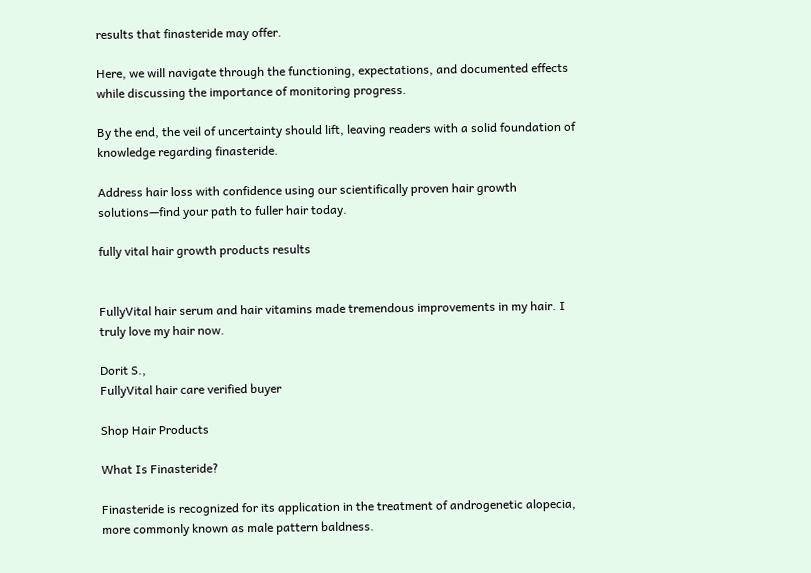results that finasteride may offer.

Here, we will navigate through the functioning, expectations, and documented effects while discussing the importance of monitoring progress.

By the end, the veil of uncertainty should lift, leaving readers with a solid foundation of knowledge regarding finasteride.

Address hair loss with confidence using our scientifically proven hair growth solutions—find your path to fuller hair today.

fully vital hair growth products results


FullyVital hair serum and hair vitamins made tremendous improvements in my hair. I truly love my hair now.

Dorit S.,
FullyVital hair care verified buyer

Shop Hair Products

What Is Finasteride?

Finasteride is recognized for its application in the treatment of androgenetic alopecia, more commonly known as male pattern baldness.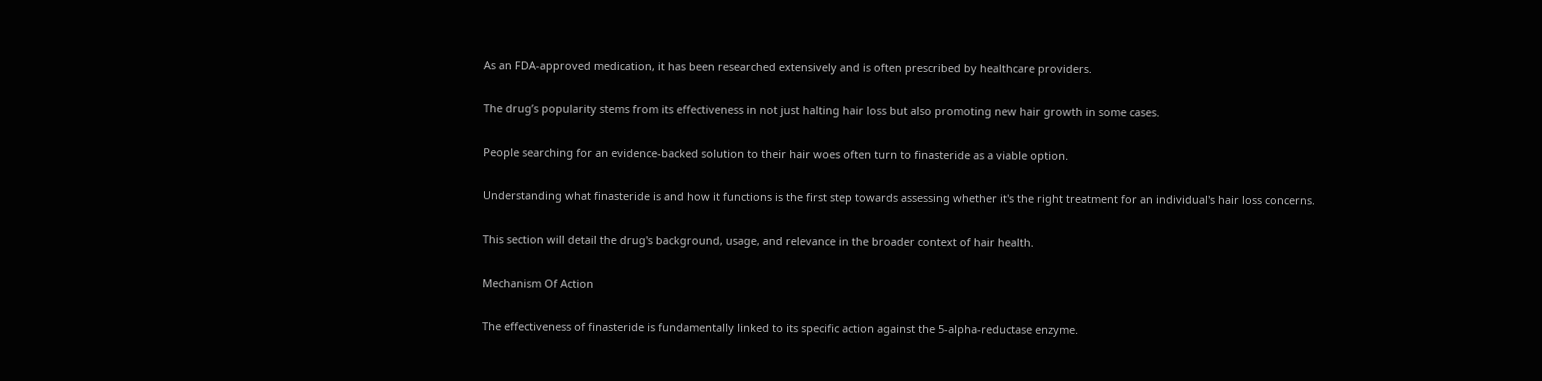As an FDA-approved medication, it has been researched extensively and is often prescribed by healthcare providers.

The drug’s popularity stems from its effectiveness in not just halting hair loss but also promoting new hair growth in some cases.

People searching for an evidence-backed solution to their hair woes often turn to finasteride as a viable option.

Understanding what finasteride is and how it functions is the first step towards assessing whether it's the right treatment for an individual's hair loss concerns.

This section will detail the drug's background, usage, and relevance in the broader context of hair health.

Mechanism Of Action

The effectiveness of finasteride is fundamentally linked to its specific action against the 5-alpha-reductase enzyme.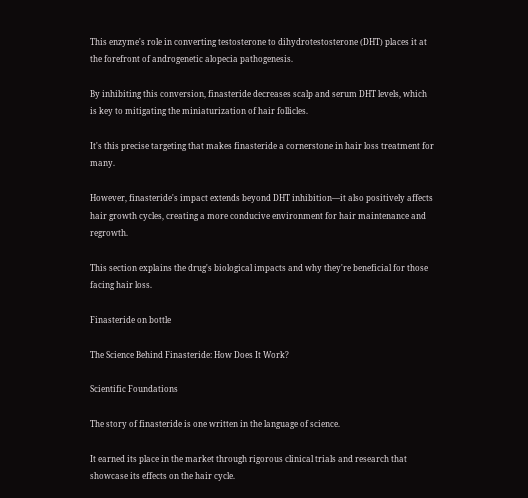This enzyme's role in converting testosterone to dihydrotestosterone (DHT) places it at the forefront of androgenetic alopecia pathogenesis.

By inhibiting this conversion, finasteride decreases scalp and serum DHT levels, which is key to mitigating the miniaturization of hair follicles.

It's this precise targeting that makes finasteride a cornerstone in hair loss treatment for many.

However, finasteride's impact extends beyond DHT inhibition—it also positively affects hair growth cycles, creating a more conducive environment for hair maintenance and regrowth.

This section explains the drug's biological impacts and why they're beneficial for those facing hair loss.

Finasteride on bottle

The Science Behind Finasteride: How Does It Work?

Scientific Foundations

The story of finasteride is one written in the language of science.

It earned its place in the market through rigorous clinical trials and research that showcase its effects on the hair cycle.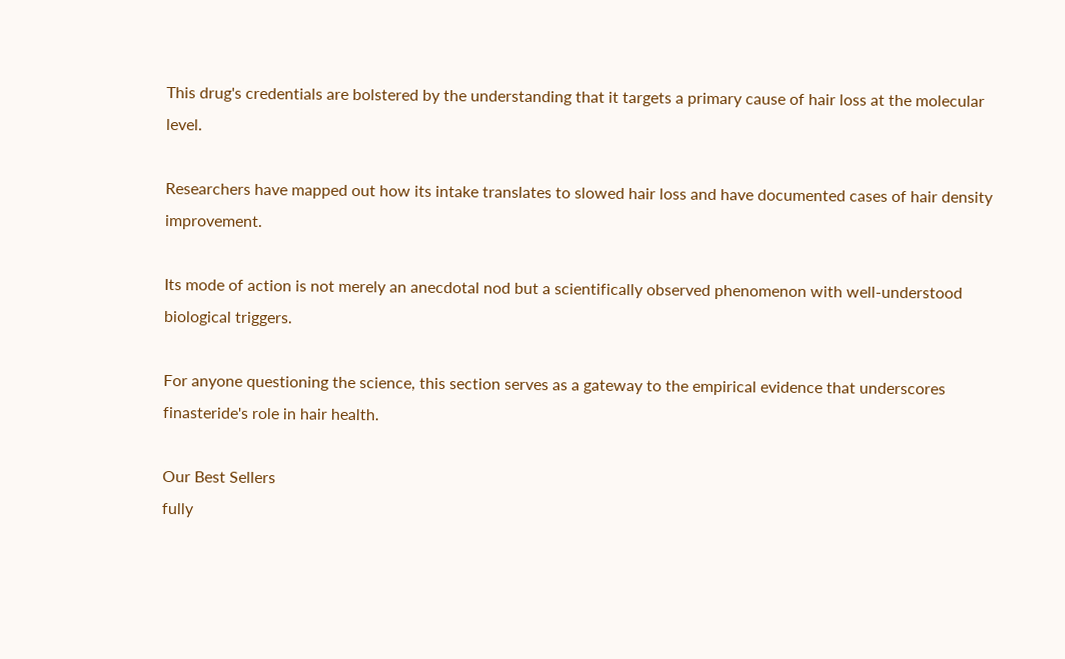This drug's credentials are bolstered by the understanding that it targets a primary cause of hair loss at the molecular level.

Researchers have mapped out how its intake translates to slowed hair loss and have documented cases of hair density improvement.

Its mode of action is not merely an anecdotal nod but a scientifically observed phenomenon with well-understood biological triggers.

For anyone questioning the science, this section serves as a gateway to the empirical evidence that underscores finasteride's role in hair health.

Our Best Sellers
fully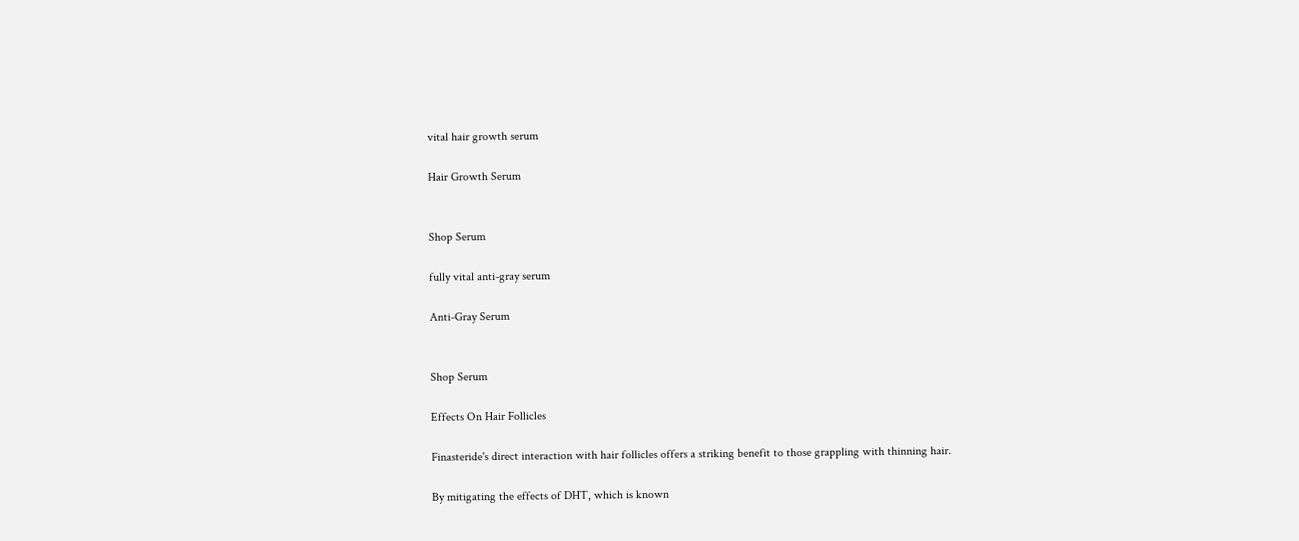vital hair growth serum

Hair Growth Serum


Shop Serum

fully vital anti-gray serum

Anti-Gray Serum


Shop Serum

Effects On Hair Follicles

Finasteride's direct interaction with hair follicles offers a striking benefit to those grappling with thinning hair.

By mitigating the effects of DHT, which is known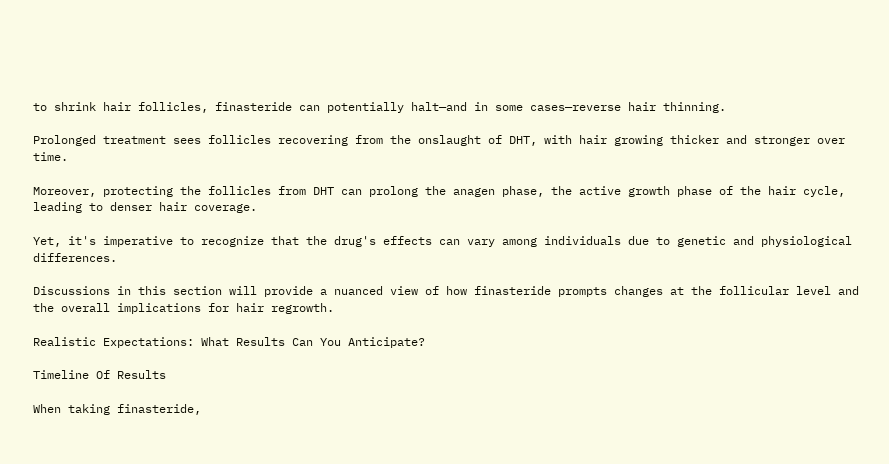to shrink hair follicles, finasteride can potentially halt—and in some cases—reverse hair thinning.

Prolonged treatment sees follicles recovering from the onslaught of DHT, with hair growing thicker and stronger over time.

Moreover, protecting the follicles from DHT can prolong the anagen phase, the active growth phase of the hair cycle, leading to denser hair coverage.

Yet, it's imperative to recognize that the drug's effects can vary among individuals due to genetic and physiological differences.

Discussions in this section will provide a nuanced view of how finasteride prompts changes at the follicular level and the overall implications for hair regrowth.

Realistic Expectations: What Results Can You Anticipate?

Timeline Of Results

When taking finasteride,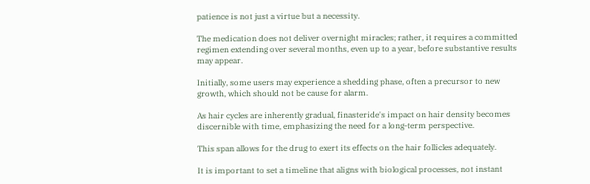patience is not just a virtue but a necessity.

The medication does not deliver overnight miracles; rather, it requires a committed regimen extending over several months, even up to a year, before substantive results may appear.

Initially, some users may experience a shedding phase, often a precursor to new growth, which should not be cause for alarm.

As hair cycles are inherently gradual, finasteride's impact on hair density becomes discernible with time, emphasizing the need for a long-term perspective.

This span allows for the drug to exert its effects on the hair follicles adequately.

It is important to set a timeline that aligns with biological processes, not instant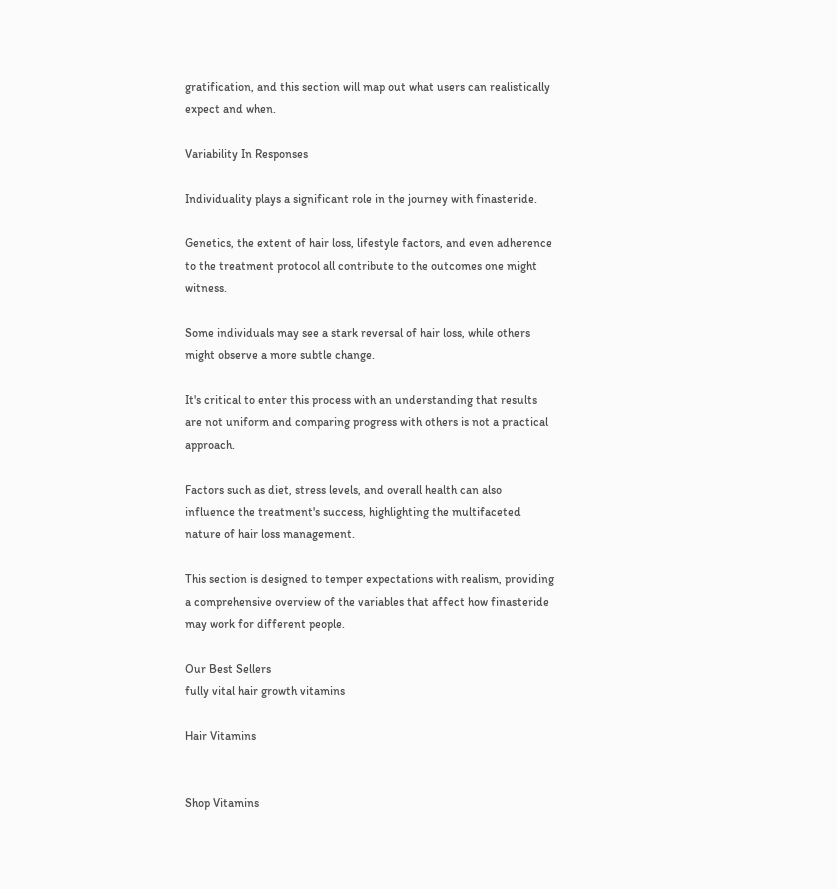gratification, and this section will map out what users can realistically expect and when.

Variability In Responses

Individuality plays a significant role in the journey with finasteride.

Genetics, the extent of hair loss, lifestyle factors, and even adherence to the treatment protocol all contribute to the outcomes one might witness.

Some individuals may see a stark reversal of hair loss, while others might observe a more subtle change.

It's critical to enter this process with an understanding that results are not uniform and comparing progress with others is not a practical approach.

Factors such as diet, stress levels, and overall health can also influence the treatment's success, highlighting the multifaceted nature of hair loss management.

This section is designed to temper expectations with realism, providing a comprehensive overview of the variables that affect how finasteride may work for different people.

Our Best Sellers
fully vital hair growth vitamins

Hair Vitamins


Shop Vitamins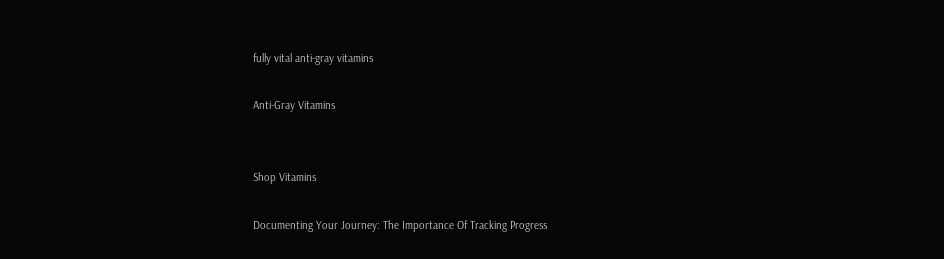fully vital anti-gray vitamins

Anti-Gray Vitamins


Shop Vitamins

Documenting Your Journey: The Importance Of Tracking Progress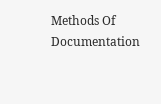Methods Of Documentation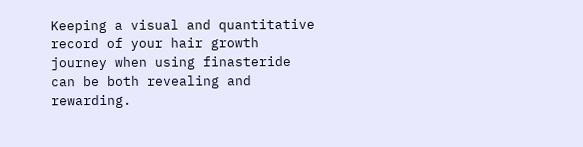Keeping a visual and quantitative record of your hair growth journey when using finasteride can be both revealing and rewarding.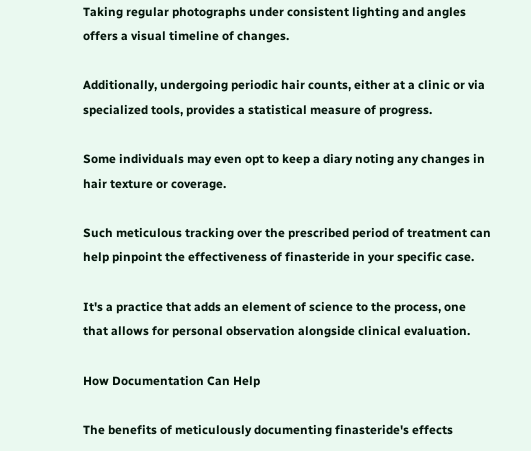Taking regular photographs under consistent lighting and angles offers a visual timeline of changes.

Additionally, undergoing periodic hair counts, either at a clinic or via specialized tools, provides a statistical measure of progress.

Some individuals may even opt to keep a diary noting any changes in hair texture or coverage.

Such meticulous tracking over the prescribed period of treatment can help pinpoint the effectiveness of finasteride in your specific case.

It's a practice that adds an element of science to the process, one that allows for personal observation alongside clinical evaluation.

How Documentation Can Help

The benefits of meticulously documenting finasteride's effects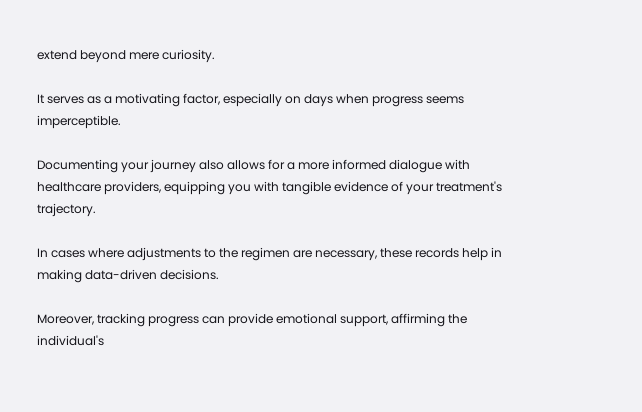extend beyond mere curiosity.

It serves as a motivating factor, especially on days when progress seems imperceptible.

Documenting your journey also allows for a more informed dialogue with healthcare providers, equipping you with tangible evidence of your treatment's trajectory.

In cases where adjustments to the regimen are necessary, these records help in making data-driven decisions.

Moreover, tracking progress can provide emotional support, affirming the individual's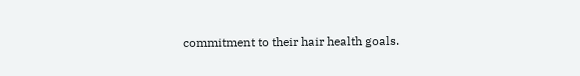commitment to their hair health goals.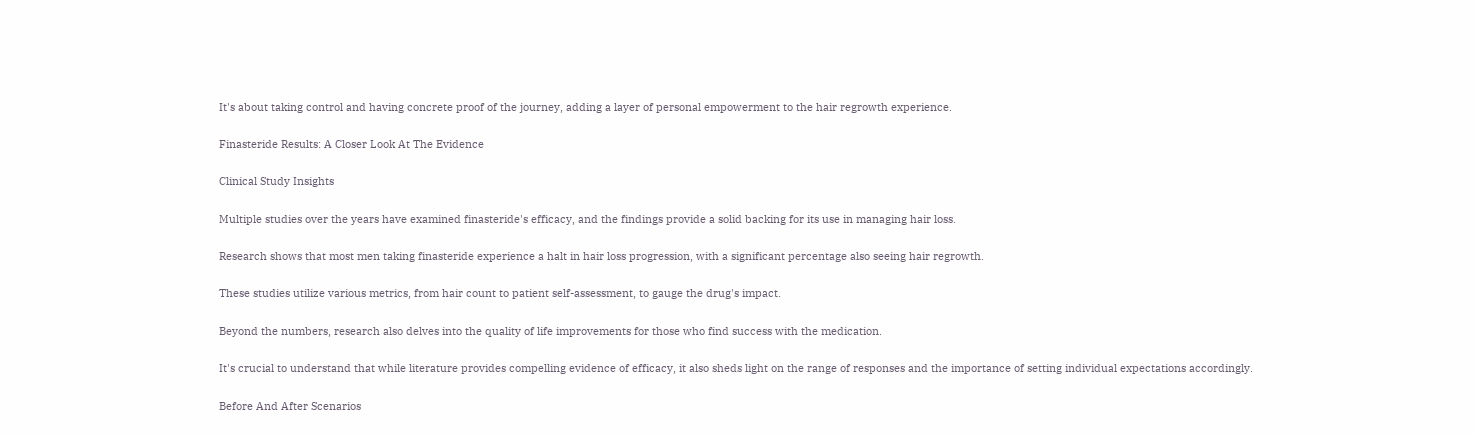It's about taking control and having concrete proof of the journey, adding a layer of personal empowerment to the hair regrowth experience.

Finasteride Results: A Closer Look At The Evidence

Clinical Study Insights

Multiple studies over the years have examined finasteride's efficacy, and the findings provide a solid backing for its use in managing hair loss.

Research shows that most men taking finasteride experience a halt in hair loss progression, with a significant percentage also seeing hair regrowth.

These studies utilize various metrics, from hair count to patient self-assessment, to gauge the drug's impact.

Beyond the numbers, research also delves into the quality of life improvements for those who find success with the medication.

It's crucial to understand that while literature provides compelling evidence of efficacy, it also sheds light on the range of responses and the importance of setting individual expectations accordingly.

Before And After Scenarios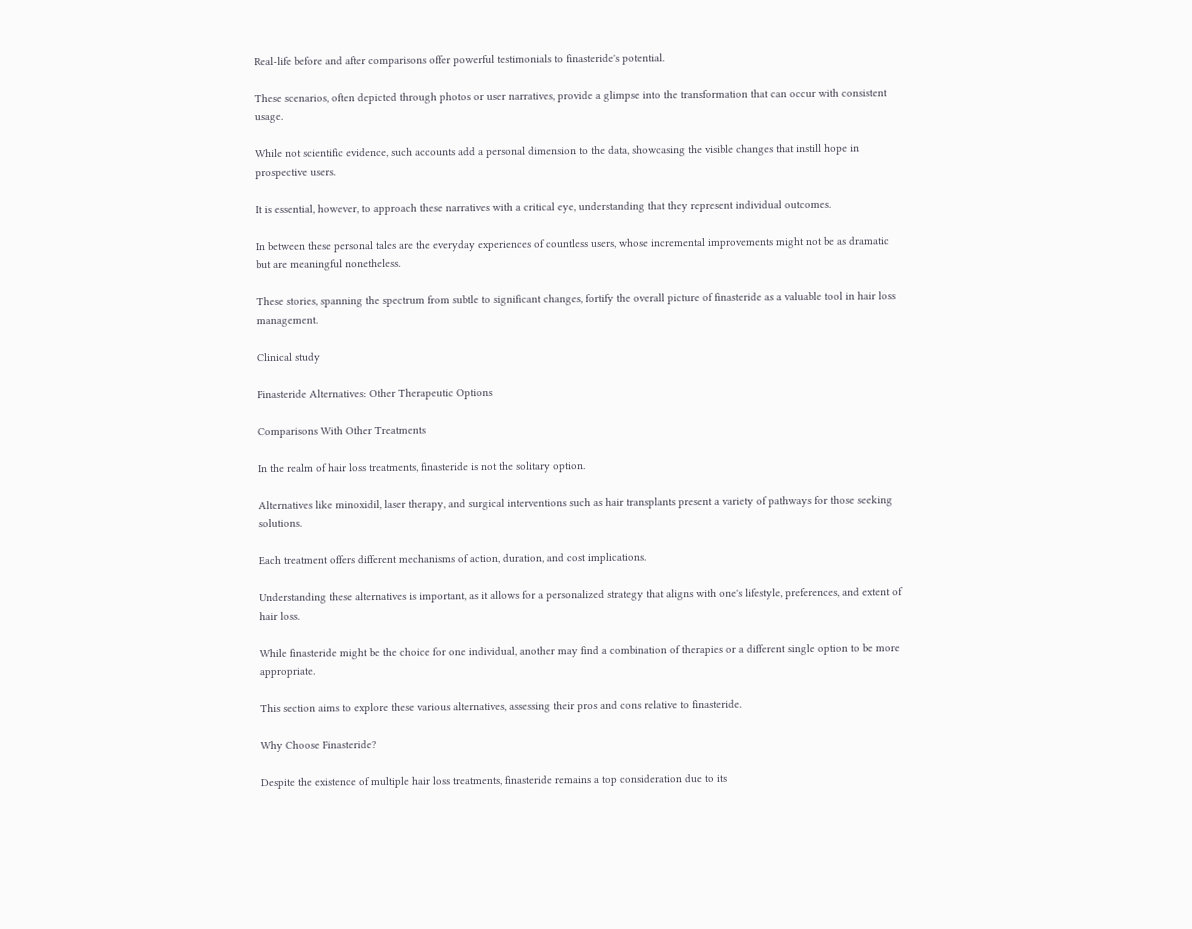Real-life before and after comparisons offer powerful testimonials to finasteride's potential.

These scenarios, often depicted through photos or user narratives, provide a glimpse into the transformation that can occur with consistent usage.

While not scientific evidence, such accounts add a personal dimension to the data, showcasing the visible changes that instill hope in prospective users.

It is essential, however, to approach these narratives with a critical eye, understanding that they represent individual outcomes.

In between these personal tales are the everyday experiences of countless users, whose incremental improvements might not be as dramatic but are meaningful nonetheless.

These stories, spanning the spectrum from subtle to significant changes, fortify the overall picture of finasteride as a valuable tool in hair loss management.

Clinical study

Finasteride Alternatives: Other Therapeutic Options

Comparisons With Other Treatments

In the realm of hair loss treatments, finasteride is not the solitary option.

Alternatives like minoxidil, laser therapy, and surgical interventions such as hair transplants present a variety of pathways for those seeking solutions.

Each treatment offers different mechanisms of action, duration, and cost implications.

Understanding these alternatives is important, as it allows for a personalized strategy that aligns with one's lifestyle, preferences, and extent of hair loss.

While finasteride might be the choice for one individual, another may find a combination of therapies or a different single option to be more appropriate.

This section aims to explore these various alternatives, assessing their pros and cons relative to finasteride.

Why Choose Finasteride?

Despite the existence of multiple hair loss treatments, finasteride remains a top consideration due to its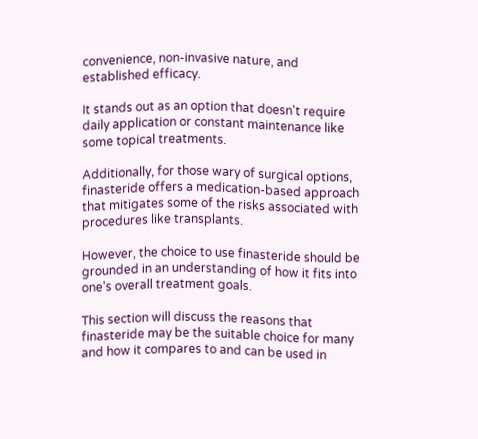convenience, non-invasive nature, and established efficacy.

It stands out as an option that doesn't require daily application or constant maintenance like some topical treatments.

Additionally, for those wary of surgical options, finasteride offers a medication-based approach that mitigates some of the risks associated with procedures like transplants.

However, the choice to use finasteride should be grounded in an understanding of how it fits into one's overall treatment goals.

This section will discuss the reasons that finasteride may be the suitable choice for many and how it compares to and can be used in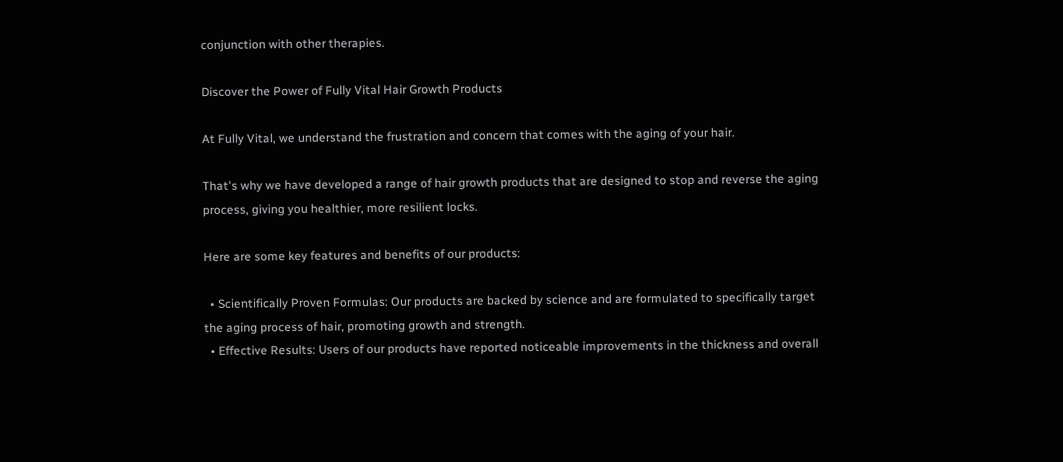conjunction with other therapies.

Discover the Power of Fully Vital Hair Growth Products

At Fully Vital, we understand the frustration and concern that comes with the aging of your hair.

That's why we have developed a range of hair growth products that are designed to stop and reverse the aging process, giving you healthier, more resilient locks.

Here are some key features and benefits of our products:

  • Scientifically Proven Formulas: Our products are backed by science and are formulated to specifically target the aging process of hair, promoting growth and strength.
  • Effective Results: Users of our products have reported noticeable improvements in the thickness and overall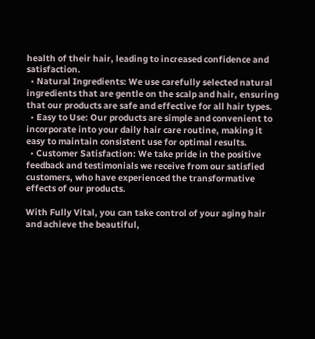health of their hair, leading to increased confidence and satisfaction.
  • Natural Ingredients: We use carefully selected natural ingredients that are gentle on the scalp and hair, ensuring that our products are safe and effective for all hair types.
  • Easy to Use: Our products are simple and convenient to incorporate into your daily hair care routine, making it easy to maintain consistent use for optimal results.
  • Customer Satisfaction: We take pride in the positive feedback and testimonials we receive from our satisfied customers, who have experienced the transformative effects of our products.

With Fully Vital, you can take control of your aging hair and achieve the beautiful,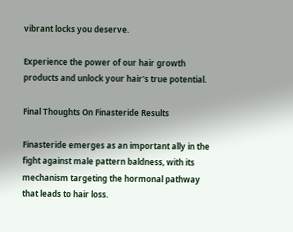vibrant locks you deserve.

Experience the power of our hair growth products and unlock your hair's true potential.

Final Thoughts On Finasteride Results

Finasteride emerges as an important ally in the fight against male pattern baldness, with its mechanism targeting the hormonal pathway that leads to hair loss.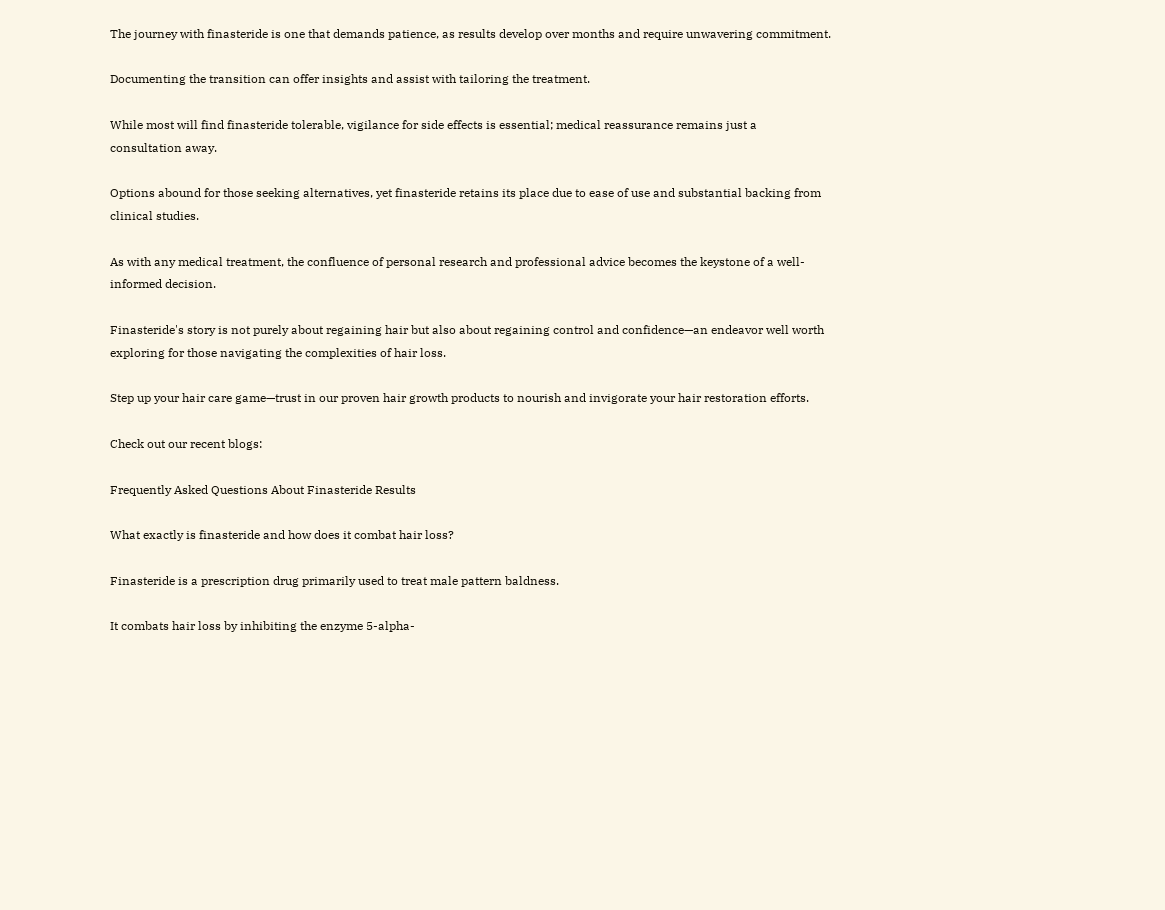The journey with finasteride is one that demands patience, as results develop over months and require unwavering commitment.

Documenting the transition can offer insights and assist with tailoring the treatment.

While most will find finasteride tolerable, vigilance for side effects is essential; medical reassurance remains just a consultation away.

Options abound for those seeking alternatives, yet finasteride retains its place due to ease of use and substantial backing from clinical studies.

As with any medical treatment, the confluence of personal research and professional advice becomes the keystone of a well-informed decision.

Finasteride's story is not purely about regaining hair but also about regaining control and confidence—an endeavor well worth exploring for those navigating the complexities of hair loss.

Step up your hair care game—trust in our proven hair growth products to nourish and invigorate your hair restoration efforts.

Check out our recent blogs:

Frequently Asked Questions About Finasteride Results

What exactly is finasteride and how does it combat hair loss?

Finasteride is a prescription drug primarily used to treat male pattern baldness.

It combats hair loss by inhibiting the enzyme 5-alpha-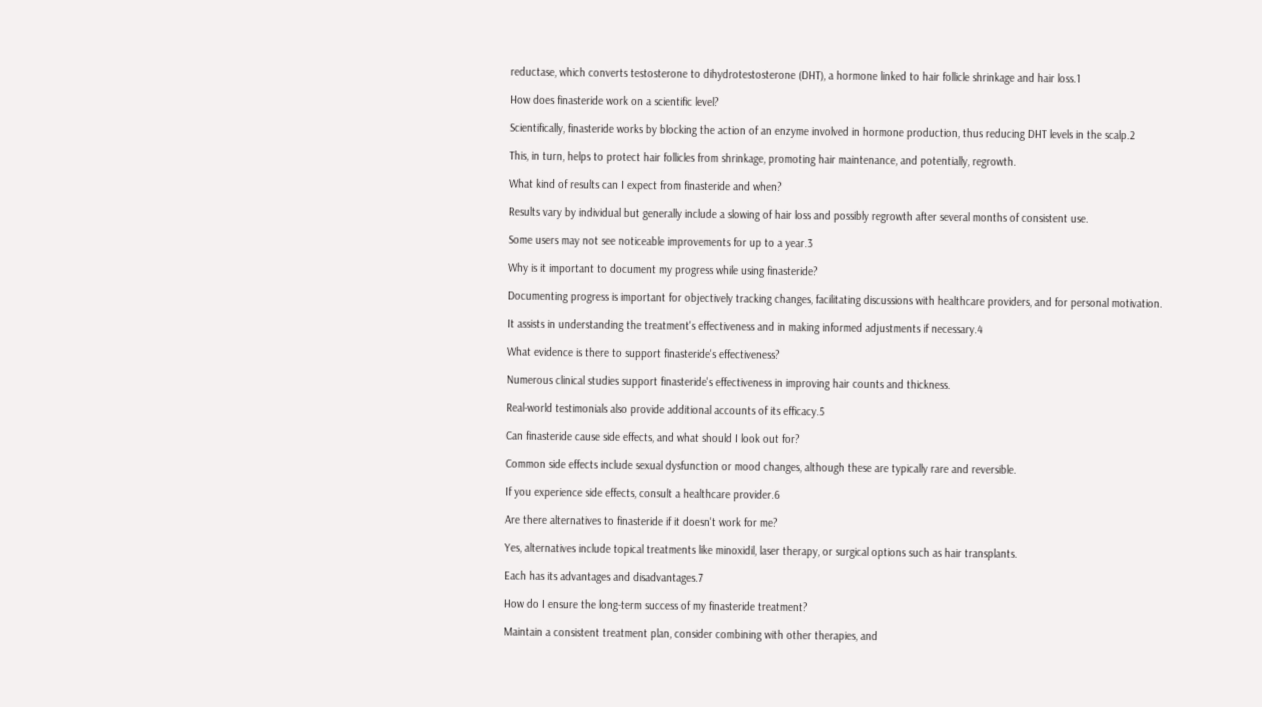reductase, which converts testosterone to dihydrotestosterone (DHT), a hormone linked to hair follicle shrinkage and hair loss.1

How does finasteride work on a scientific level?

Scientifically, finasteride works by blocking the action of an enzyme involved in hormone production, thus reducing DHT levels in the scalp.2

This, in turn, helps to protect hair follicles from shrinkage, promoting hair maintenance, and potentially, regrowth.

What kind of results can I expect from finasteride and when?

Results vary by individual but generally include a slowing of hair loss and possibly regrowth after several months of consistent use.

Some users may not see noticeable improvements for up to a year.3

Why is it important to document my progress while using finasteride?

Documenting progress is important for objectively tracking changes, facilitating discussions with healthcare providers, and for personal motivation.

It assists in understanding the treatment's effectiveness and in making informed adjustments if necessary.4

What evidence is there to support finasteride's effectiveness?

Numerous clinical studies support finasteride's effectiveness in improving hair counts and thickness.

Real-world testimonials also provide additional accounts of its efficacy.5

Can finasteride cause side effects, and what should I look out for?

Common side effects include sexual dysfunction or mood changes, although these are typically rare and reversible.

If you experience side effects, consult a healthcare provider.6

Are there alternatives to finasteride if it doesn't work for me?

Yes, alternatives include topical treatments like minoxidil, laser therapy, or surgical options such as hair transplants.

Each has its advantages and disadvantages.7

How do I ensure the long-term success of my finasteride treatment?

Maintain a consistent treatment plan, consider combining with other therapies, and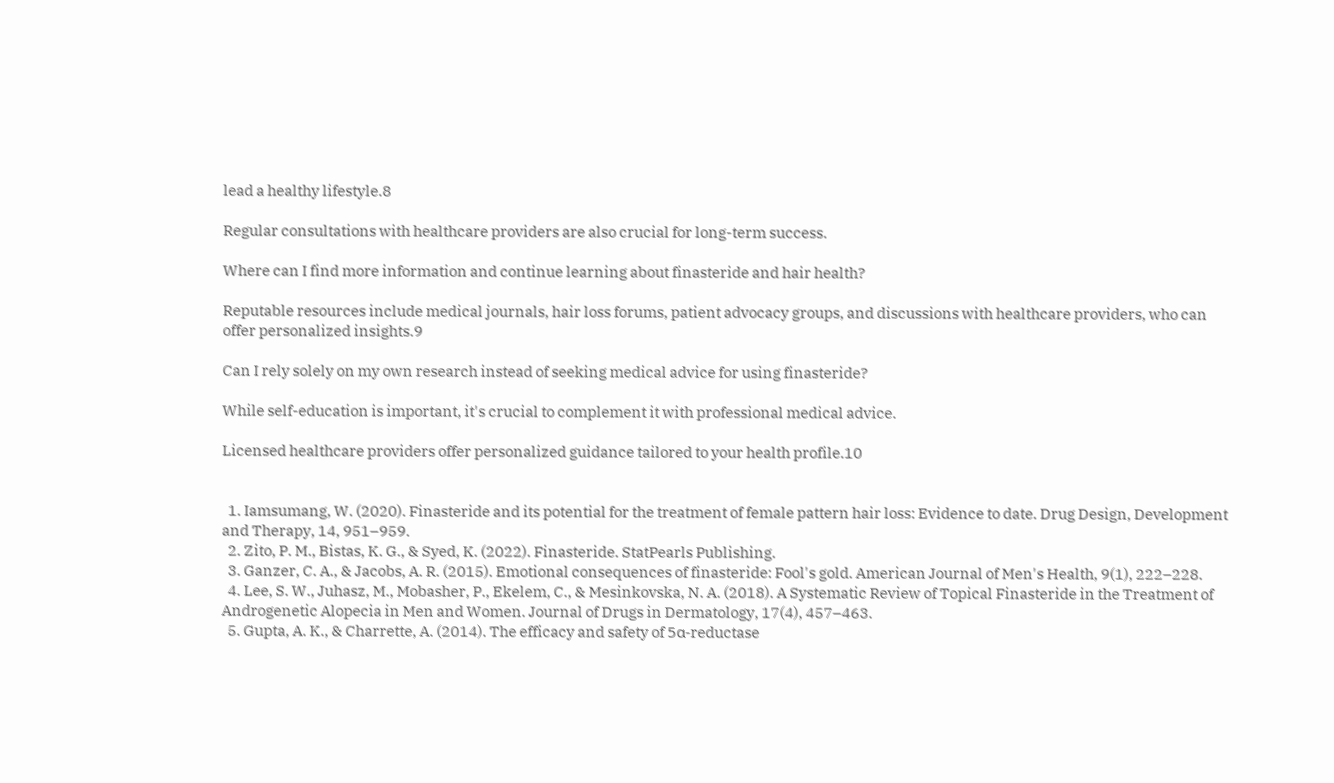lead a healthy lifestyle.8

Regular consultations with healthcare providers are also crucial for long-term success.

Where can I find more information and continue learning about finasteride and hair health?

Reputable resources include medical journals, hair loss forums, patient advocacy groups, and discussions with healthcare providers, who can offer personalized insights.9

Can I rely solely on my own research instead of seeking medical advice for using finasteride?

While self-education is important, it's crucial to complement it with professional medical advice.

Licensed healthcare providers offer personalized guidance tailored to your health profile.10


  1. Iamsumang, W. (2020). Finasteride and its potential for the treatment of female pattern hair loss: Evidence to date. Drug Design, Development and Therapy, 14, 951–959.
  2. Zito, P. M., Bistas, K. G., & Syed, K. (2022). Finasteride. StatPearls Publishing.
  3. Ganzer, C. A., & Jacobs, A. R. (2015). Emotional consequences of finasteride: Fool's gold. American Journal of Men's Health, 9(1), 222–228.
  4. Lee, S. W., Juhasz, M., Mobasher, P., Ekelem, C., & Mesinkovska, N. A. (2018). A Systematic Review of Topical Finasteride in the Treatment of Androgenetic Alopecia in Men and Women. Journal of Drugs in Dermatology, 17(4), 457–463.
  5. Gupta, A. K., & Charrette, A. (2014). The efficacy and safety of 5α-reductase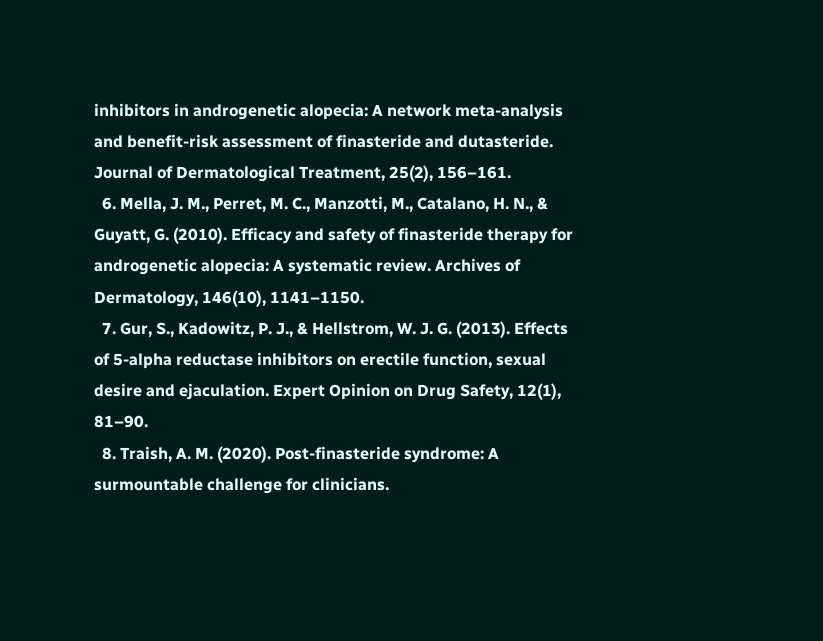inhibitors in androgenetic alopecia: A network meta-analysis and benefit-risk assessment of finasteride and dutasteride. Journal of Dermatological Treatment, 25(2), 156–161.
  6. Mella, J. M., Perret, M. C., Manzotti, M., Catalano, H. N., & Guyatt, G. (2010). Efficacy and safety of finasteride therapy for androgenetic alopecia: A systematic review. Archives of Dermatology, 146(10), 1141–1150.
  7. Gur, S., Kadowitz, P. J., & Hellstrom, W. J. G. (2013). Effects of 5-alpha reductase inhibitors on erectile function, sexual desire and ejaculation. Expert Opinion on Drug Safety, 12(1), 81–90.
  8. Traish, A. M. (2020). Post-finasteride syndrome: A surmountable challenge for clinicians.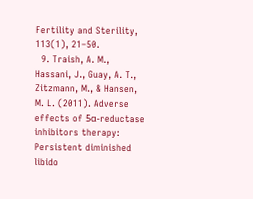Fertility and Sterility, 113(1), 21–50.
  9. Traish, A. M., Hassani, J., Guay, A. T., Zitzmann, M., & Hansen, M. L. (2011). Adverse effects of 5α-reductase inhibitors therapy: Persistent diminished libido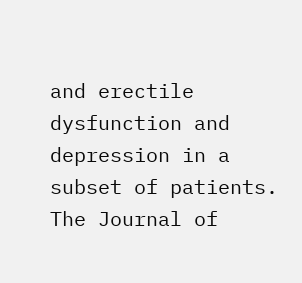and erectile dysfunction and depression in a subset of patients. The Journal of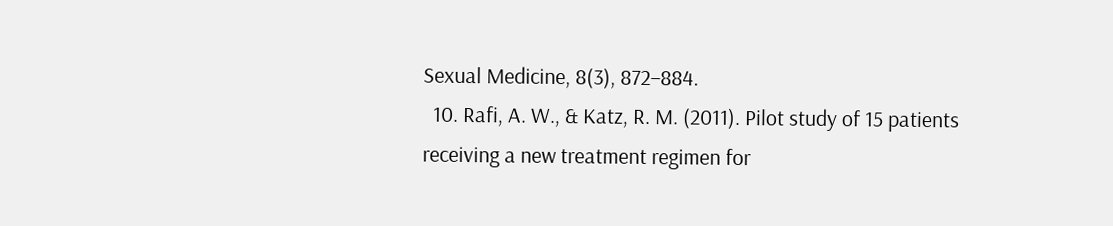Sexual Medicine, 8(3), 872–884.
  10. Rafi, A. W., & Katz, R. M. (2011). Pilot study of 15 patients receiving a new treatment regimen for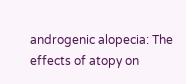androgenic alopecia: The effects of atopy on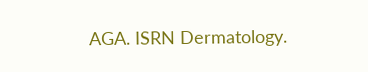AGA. ISRN Dermatology.